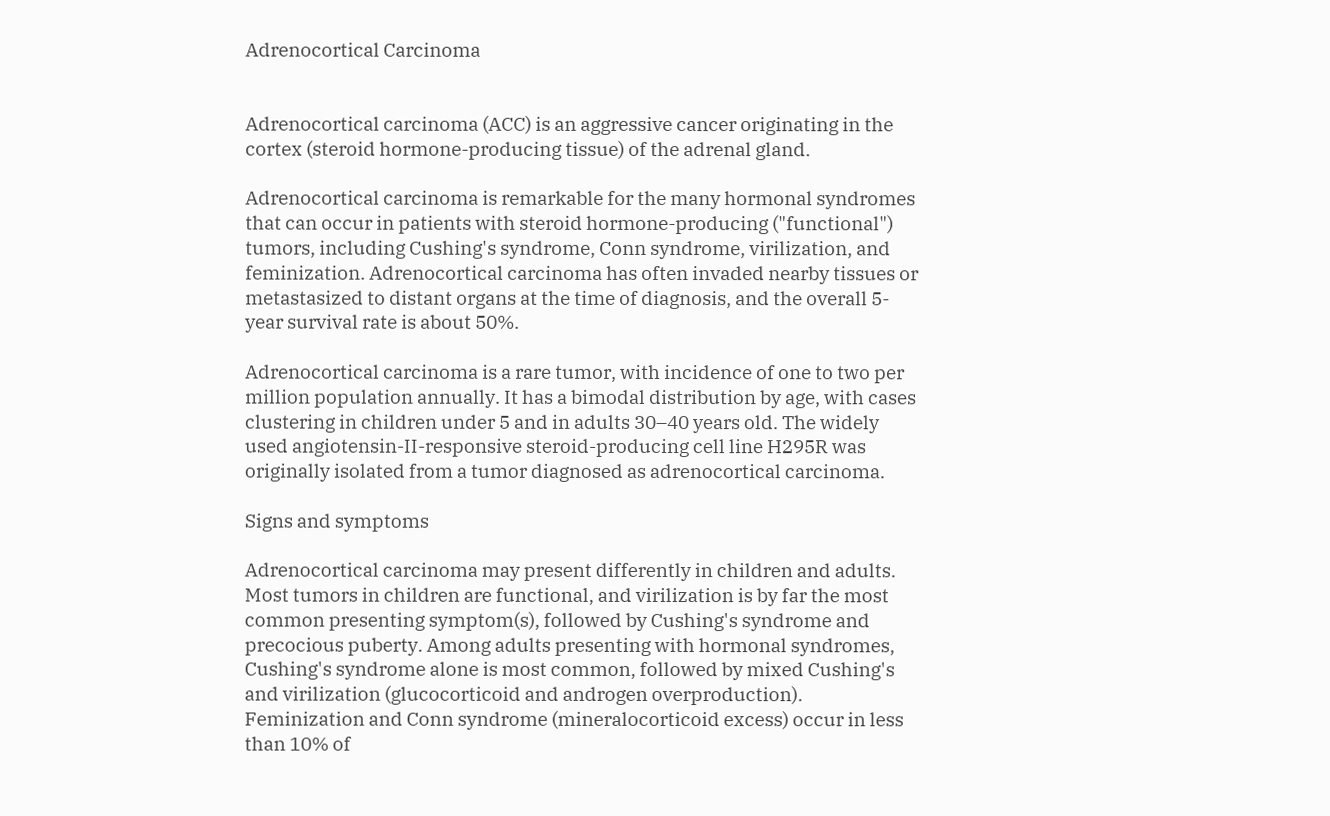Adrenocortical Carcinoma


Adrenocortical carcinoma (ACC) is an aggressive cancer originating in the cortex (steroid hormone-producing tissue) of the adrenal gland.

Adrenocortical carcinoma is remarkable for the many hormonal syndromes that can occur in patients with steroid hormone-producing ("functional") tumors, including Cushing's syndrome, Conn syndrome, virilization, and feminization. Adrenocortical carcinoma has often invaded nearby tissues or metastasized to distant organs at the time of diagnosis, and the overall 5-year survival rate is about 50%.

Adrenocortical carcinoma is a rare tumor, with incidence of one to two per million population annually. It has a bimodal distribution by age, with cases clustering in children under 5 and in adults 30–40 years old. The widely used angiotensin-II-responsive steroid-producing cell line H295R was originally isolated from a tumor diagnosed as adrenocortical carcinoma.

Signs and symptoms

Adrenocortical carcinoma may present differently in children and adults. Most tumors in children are functional, and virilization is by far the most common presenting symptom(s), followed by Cushing's syndrome and precocious puberty. Among adults presenting with hormonal syndromes, Cushing's syndrome alone is most common, followed by mixed Cushing's and virilization (glucocorticoid and androgen overproduction). Feminization and Conn syndrome (mineralocorticoid excess) occur in less than 10% of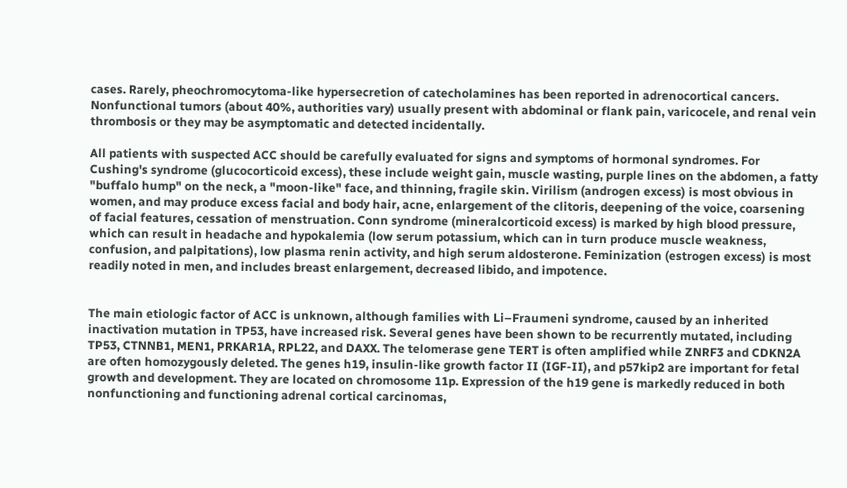cases. Rarely, pheochromocytoma-like hypersecretion of catecholamines has been reported in adrenocortical cancers. Nonfunctional tumors (about 40%, authorities vary) usually present with abdominal or flank pain, varicocele, and renal vein thrombosis or they may be asymptomatic and detected incidentally.

All patients with suspected ACC should be carefully evaluated for signs and symptoms of hormonal syndromes. For Cushing's syndrome (glucocorticoid excess), these include weight gain, muscle wasting, purple lines on the abdomen, a fatty "buffalo hump" on the neck, a "moon-like" face, and thinning, fragile skin. Virilism (androgen excess) is most obvious in women, and may produce excess facial and body hair, acne, enlargement of the clitoris, deepening of the voice, coarsening of facial features, cessation of menstruation. Conn syndrome (mineralcorticoid excess) is marked by high blood pressure, which can result in headache and hypokalemia (low serum potassium, which can in turn produce muscle weakness, confusion, and palpitations), low plasma renin activity, and high serum aldosterone. Feminization (estrogen excess) is most readily noted in men, and includes breast enlargement, decreased libido, and impotence.


The main etiologic factor of ACC is unknown, although families with Li–Fraumeni syndrome, caused by an inherited inactivation mutation in TP53, have increased risk. Several genes have been shown to be recurrently mutated, including TP53, CTNNB1, MEN1, PRKAR1A, RPL22, and DAXX. The telomerase gene TERT is often amplified while ZNRF3 and CDKN2A are often homozygously deleted. The genes h19, insulin-like growth factor II (IGF-II), and p57kip2 are important for fetal growth and development. They are located on chromosome 11p. Expression of the h19 gene is markedly reduced in both nonfunctioning and functioning adrenal cortical carcinomas,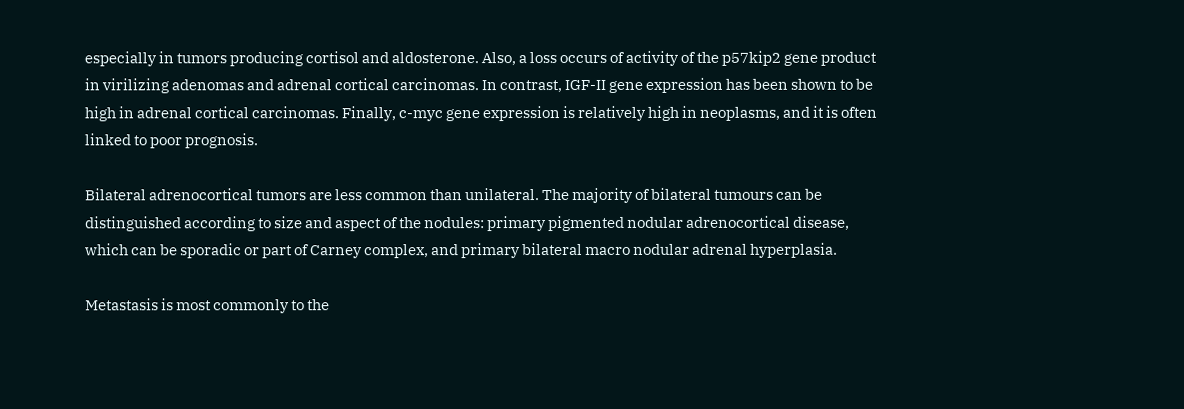especially in tumors producing cortisol and aldosterone. Also, a loss occurs of activity of the p57kip2 gene product in virilizing adenomas and adrenal cortical carcinomas. In contrast, IGF-II gene expression has been shown to be high in adrenal cortical carcinomas. Finally, c-myc gene expression is relatively high in neoplasms, and it is often linked to poor prognosis.

Bilateral adrenocortical tumors are less common than unilateral. The majority of bilateral tumours can be distinguished according to size and aspect of the nodules: primary pigmented nodular adrenocortical disease, which can be sporadic or part of Carney complex, and primary bilateral macro nodular adrenal hyperplasia.

Metastasis is most commonly to the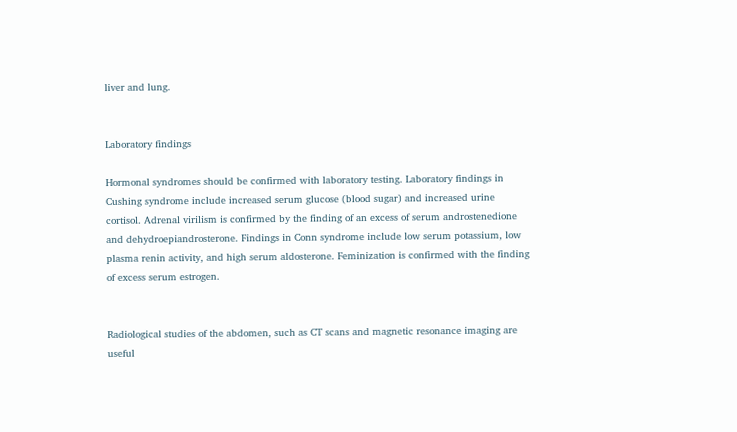liver and lung.


Laboratory findings

Hormonal syndromes should be confirmed with laboratory testing. Laboratory findings in Cushing syndrome include increased serum glucose (blood sugar) and increased urine cortisol. Adrenal virilism is confirmed by the finding of an excess of serum androstenedione and dehydroepiandrosterone. Findings in Conn syndrome include low serum potassium, low plasma renin activity, and high serum aldosterone. Feminization is confirmed with the finding of excess serum estrogen.


Radiological studies of the abdomen, such as CT scans and magnetic resonance imaging are useful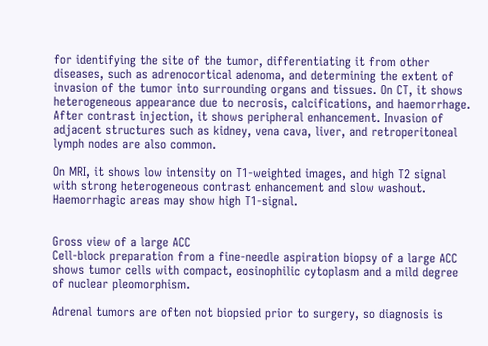for identifying the site of the tumor, differentiating it from other diseases, such as adrenocortical adenoma, and determining the extent of invasion of the tumor into surrounding organs and tissues. On CT, it shows heterogeneous appearance due to necrosis, calcifications, and haemorrhage. After contrast injection, it shows peripheral enhancement. Invasion of adjacent structures such as kidney, vena cava, liver, and retroperitoneal lymph nodes are also common.

On MRI, it shows low intensity on T1-weighted images, and high T2 signal with strong heterogeneous contrast enhancement and slow washout. Haemorrhagic areas may show high T1-signal.


Gross view of a large ACC
Cell-block preparation from a fine-needle aspiration biopsy of a large ACC shows tumor cells with compact, eosinophilic cytoplasm and a mild degree of nuclear pleomorphism.

Adrenal tumors are often not biopsied prior to surgery, so diagnosis is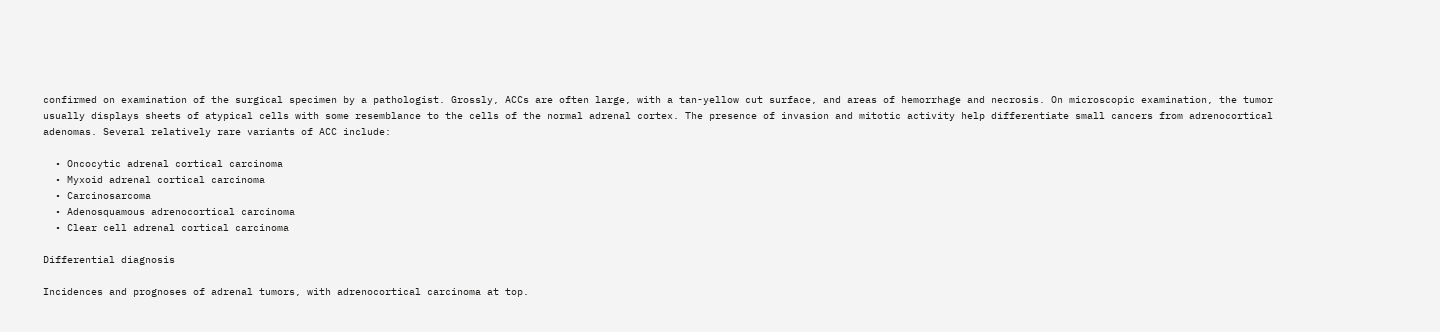confirmed on examination of the surgical specimen by a pathologist. Grossly, ACCs are often large, with a tan-yellow cut surface, and areas of hemorrhage and necrosis. On microscopic examination, the tumor usually displays sheets of atypical cells with some resemblance to the cells of the normal adrenal cortex. The presence of invasion and mitotic activity help differentiate small cancers from adrenocortical adenomas. Several relatively rare variants of ACC include:

  • Oncocytic adrenal cortical carcinoma
  • Myxoid adrenal cortical carcinoma
  • Carcinosarcoma
  • Adenosquamous adrenocortical carcinoma
  • Clear cell adrenal cortical carcinoma

Differential diagnosis

Incidences and prognoses of adrenal tumors, with adrenocortical carcinoma at top.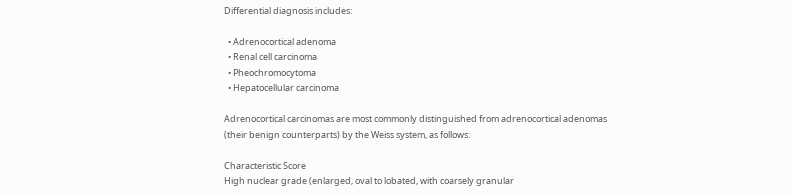Differential diagnosis includes:

  • Adrenocortical adenoma
  • Renal cell carcinoma
  • Pheochromocytoma
  • Hepatocellular carcinoma

Adrenocortical carcinomas are most commonly distinguished from adrenocortical adenomas (their benign counterparts) by the Weiss system, as follows:

Characteristic Score
High nuclear grade (enlarged, oval to lobated, with coarsely granular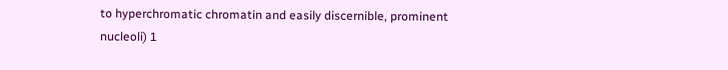to hyperchromatic chromatin and easily discernible, prominent nucleoli) 1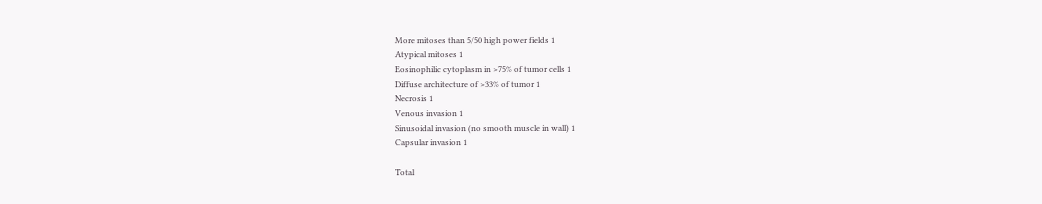More mitoses than 5/50 high power fields 1
Atypical mitoses 1
Eosinophilic cytoplasm in >75% of tumor cells 1
Diffuse architecture of >33% of tumor 1
Necrosis 1
Venous invasion 1
Sinusoidal invasion (no smooth muscle in wall) 1
Capsular invasion 1

Total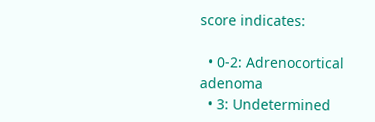score indicates:

  • 0-2: Adrenocortical adenoma
  • 3: Undetermined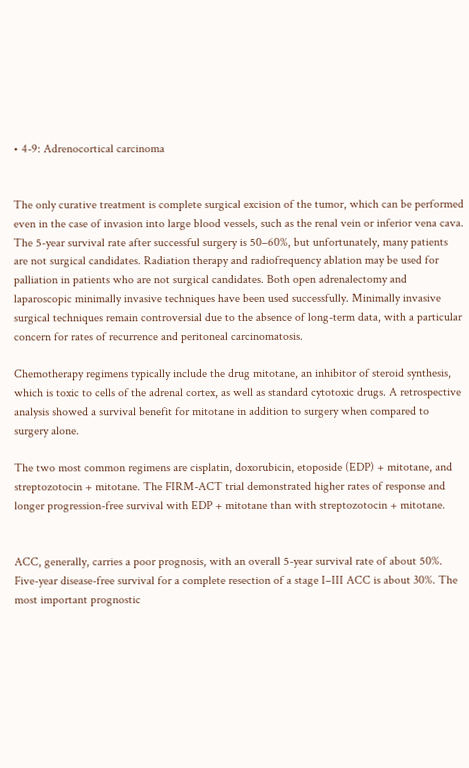• 4-9: Adrenocortical carcinoma


The only curative treatment is complete surgical excision of the tumor, which can be performed even in the case of invasion into large blood vessels, such as the renal vein or inferior vena cava. The 5-year survival rate after successful surgery is 50–60%, but unfortunately, many patients are not surgical candidates. Radiation therapy and radiofrequency ablation may be used for palliation in patients who are not surgical candidates. Both open adrenalectomy and laparoscopic minimally invasive techniques have been used successfully. Minimally invasive surgical techniques remain controversial due to the absence of long-term data, with a particular concern for rates of recurrence and peritoneal carcinomatosis.

Chemotherapy regimens typically include the drug mitotane, an inhibitor of steroid synthesis, which is toxic to cells of the adrenal cortex, as well as standard cytotoxic drugs. A retrospective analysis showed a survival benefit for mitotane in addition to surgery when compared to surgery alone.

The two most common regimens are cisplatin, doxorubicin, etoposide (EDP) + mitotane, and streptozotocin + mitotane. The FIRM-ACT trial demonstrated higher rates of response and longer progression-free survival with EDP + mitotane than with streptozotocin + mitotane.


ACC, generally, carries a poor prognosis, with an overall 5-year survival rate of about 50%. Five-year disease-free survival for a complete resection of a stage I–III ACC is about 30%. The most important prognostic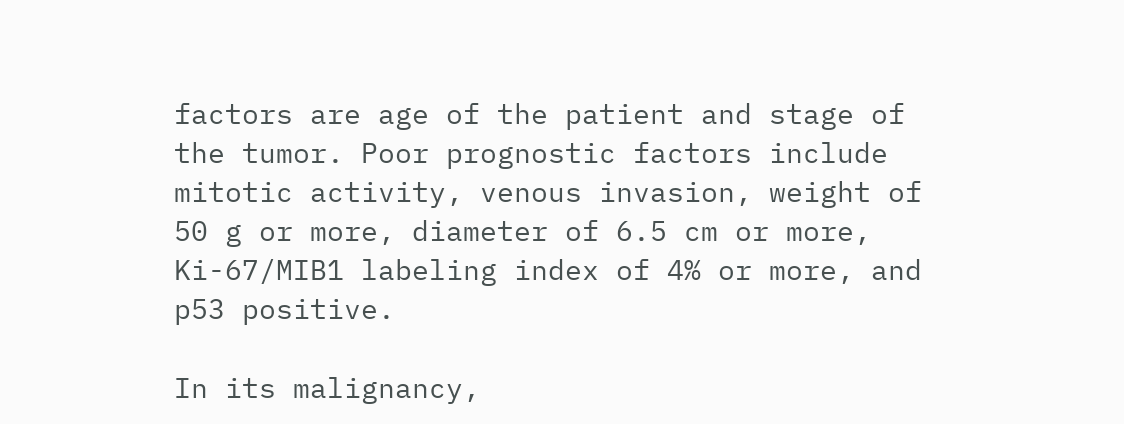factors are age of the patient and stage of the tumor. Poor prognostic factors include mitotic activity, venous invasion, weight of 50 g or more, diameter of 6.5 cm or more, Ki-67/MIB1 labeling index of 4% or more, and p53 positive.

In its malignancy,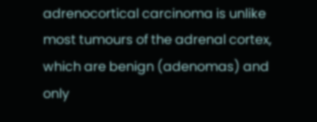adrenocortical carcinoma is unlike most tumours of the adrenal cortex, which are benign (adenomas) and only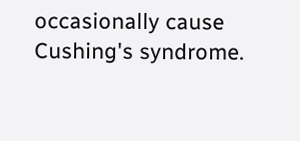occasionally cause Cushing's syndrome.